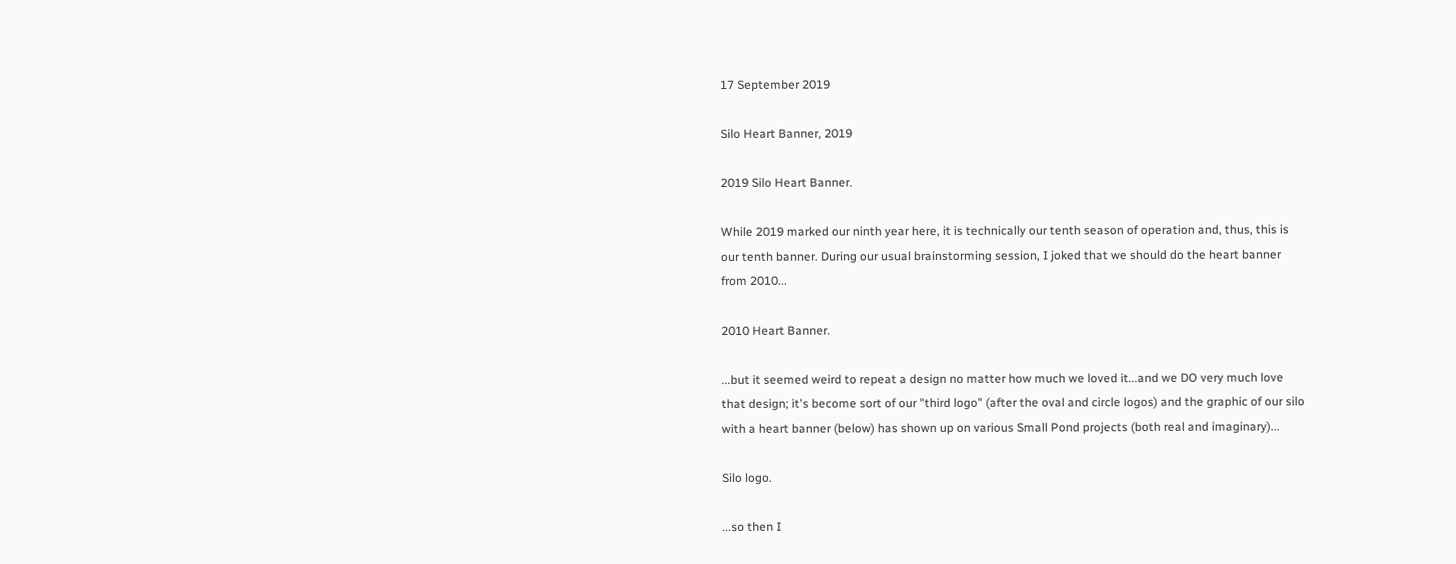17 September 2019

Silo Heart Banner, 2019

2019 Silo Heart Banner.

While 2019 marked our ninth year here, it is technically our tenth season of operation and, thus, this is our tenth banner. During our usual brainstorming session, I joked that we should do the heart banner from 2010...

2010 Heart Banner.

...but it seemed weird to repeat a design no matter how much we loved it...and we DO very much love that design; it's become sort of our "third logo" (after the oval and circle logos) and the graphic of our silo with a heart banner (below) has shown up on various Small Pond projects (both real and imaginary)...

Silo logo.

...so then I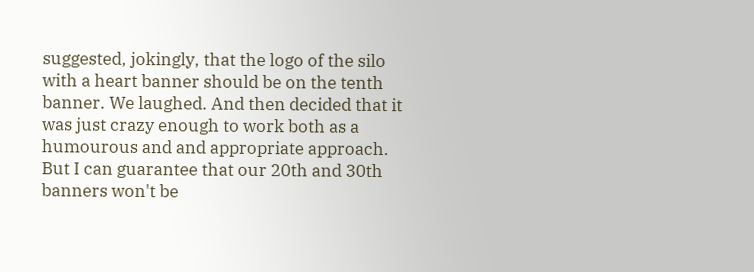suggested, jokingly, that the logo of the silo with a heart banner should be on the tenth banner. We laughed. And then decided that it was just crazy enough to work both as a humourous and and appropriate approach. But I can guarantee that our 20th and 30th banners won't be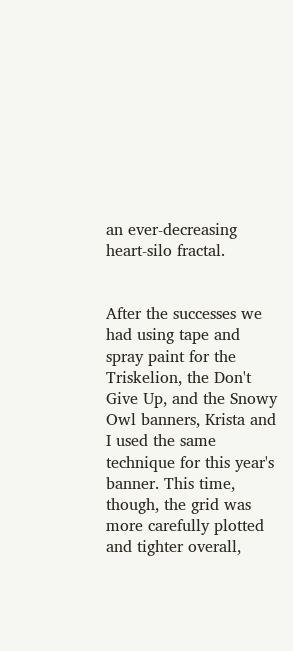an ever-decreasing heart-silo fractal.


After the successes we had using tape and spray paint for the Triskelion, the Don't Give Up, and the Snowy Owl banners, Krista and I used the same technique for this year's banner. This time, though, the grid was more carefully plotted and tighter overall,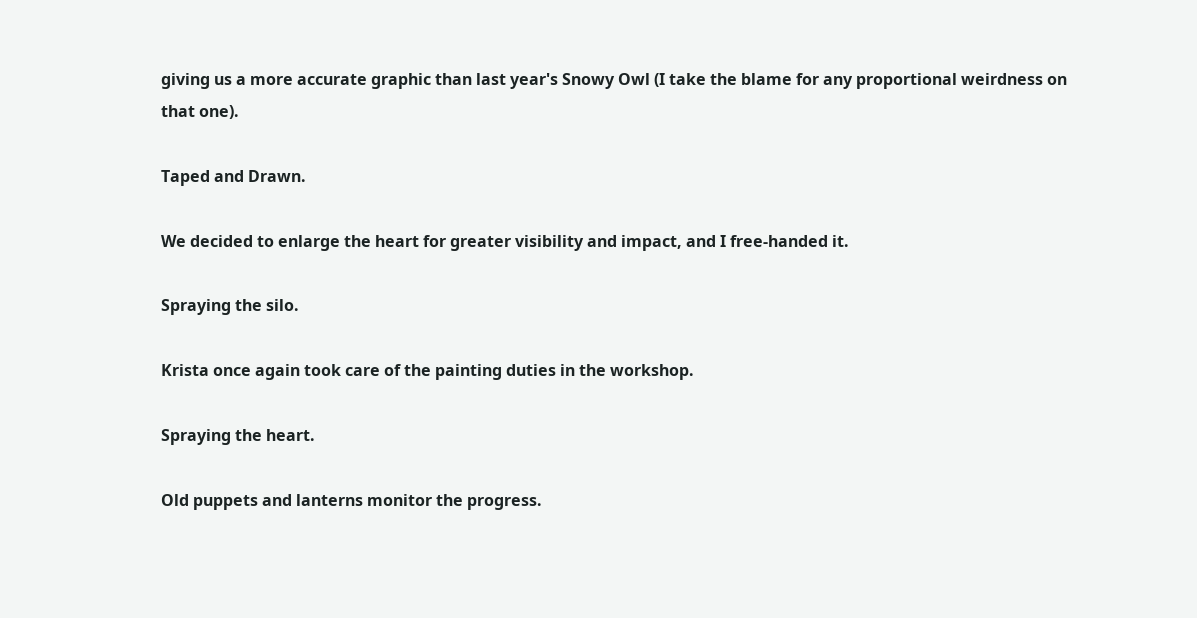giving us a more accurate graphic than last year's Snowy Owl (I take the blame for any proportional weirdness on that one).

Taped and Drawn.

We decided to enlarge the heart for greater visibility and impact, and I free-handed it.

Spraying the silo.

Krista once again took care of the painting duties in the workshop.

Spraying the heart.

Old puppets and lanterns monitor the progress.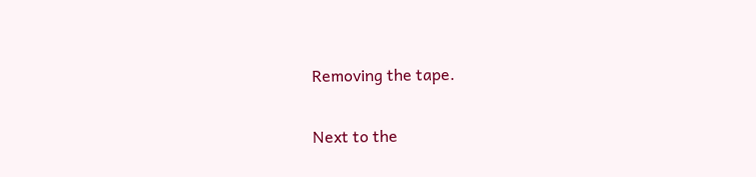Removing the tape.

Next to the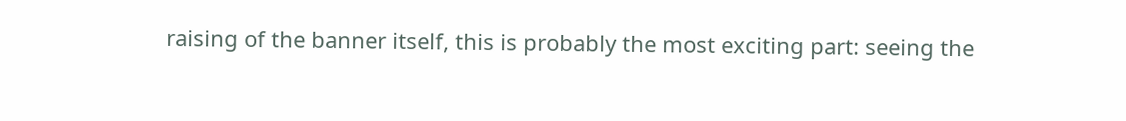raising of the banner itself, this is probably the most exciting part: seeing the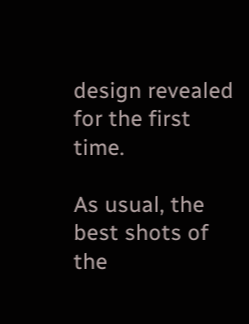design revealed for the first time.

As usual, the best shots of the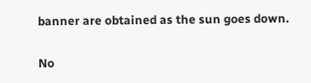banner are obtained as the sun goes down.

No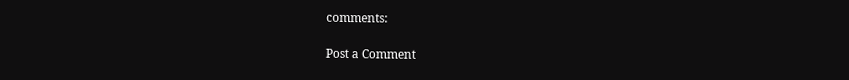comments:

Post a Comment